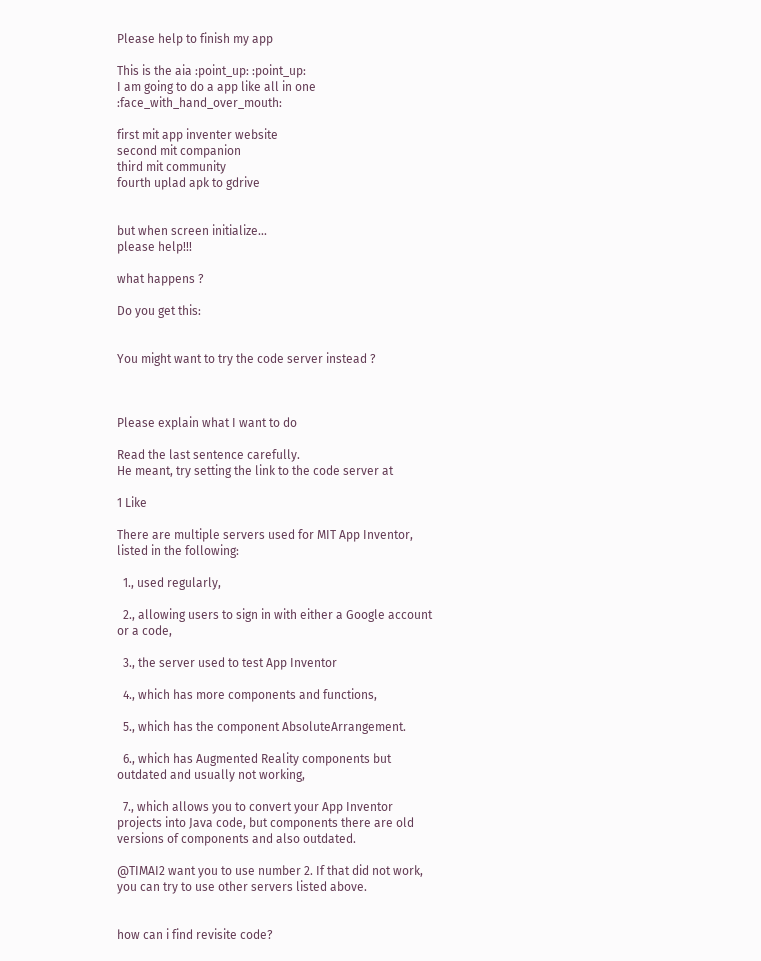Please help to finish my app

This is the aia :point_up: :point_up:
I am going to do a app like all in one :face_with_hand_over_mouth:

first mit app inventer website
second mit companion
third mit community
fourth uplad apk to gdrive


but when screen initialize...
please help!!!

what happens ?

Do you get this:


You might want to try the code server instead ?



Please explain what I want to do

Read the last sentence carefully.
He meant, try setting the link to the code server at

1 Like

There are multiple servers used for MIT App Inventor, listed in the following:

  1., used regularly,

  2., allowing users to sign in with either a Google account or a code,

  3., the server used to test App Inventor

  4., which has more components and functions,

  5., which has the component AbsoluteArrangement.

  6., which has Augmented Reality components but outdated and usually not working,

  7., which allows you to convert your App Inventor projects into Java code, but components there are old versions of components and also outdated.

@TIMAI2 want you to use number 2. If that did not work, you can try to use other servers listed above.


how can i find revisite code?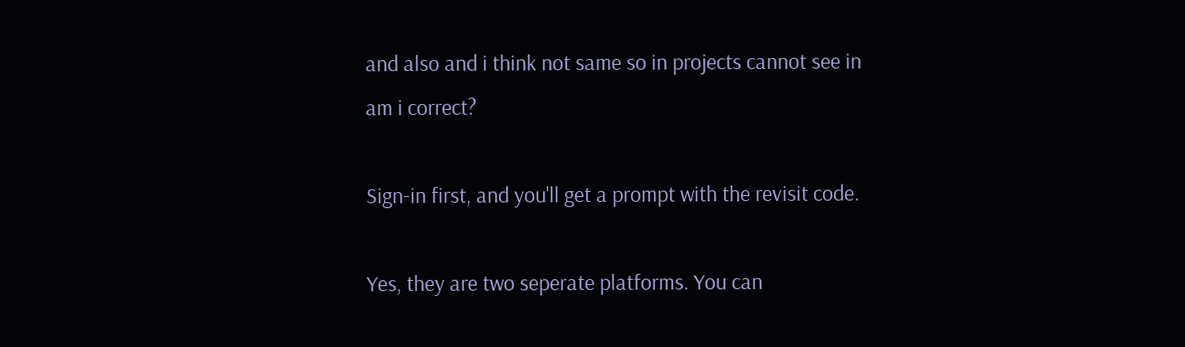and also and i think not same so in projects cannot see in
am i correct?

Sign-in first, and you'll get a prompt with the revisit code.

Yes, they are two seperate platforms. You can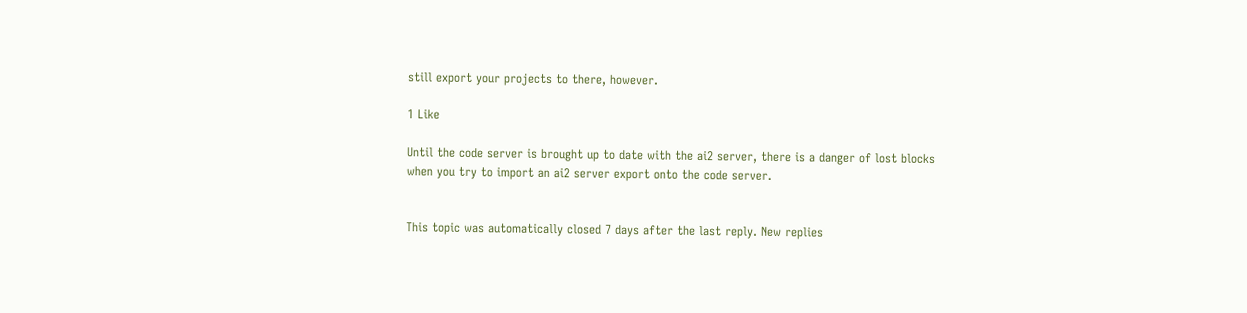still export your projects to there, however.

1 Like

Until the code server is brought up to date with the ai2 server, there is a danger of lost blocks when you try to import an ai2 server export onto the code server.


This topic was automatically closed 7 days after the last reply. New replies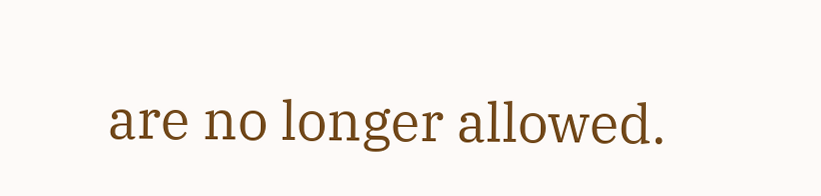are no longer allowed.